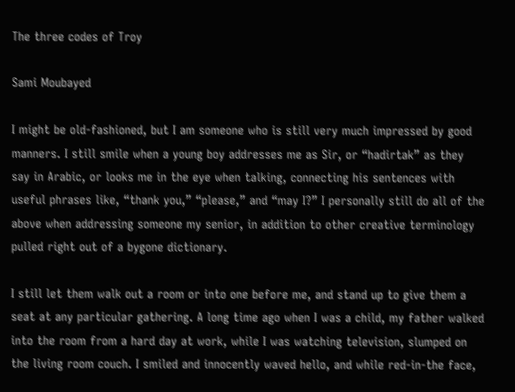The three codes of Troy

Sami Moubayed

I might be old-fashioned, but I am someone who is still very much impressed by good manners. I still smile when a young boy addresses me as Sir, or “hadirtak” as they say in Arabic, or looks me in the eye when talking, connecting his sentences with useful phrases like, “thank you,” “please,” and “may I?” I personally still do all of the above when addressing someone my senior, in addition to other creative terminology pulled right out of a bygone dictionary.

I still let them walk out a room or into one before me, and stand up to give them a seat at any particular gathering. A long time ago when I was a child, my father walked into the room from a hard day at work, while I was watching television, slumped on the living room couch. I smiled and innocently waved hello, and while red-in-the face,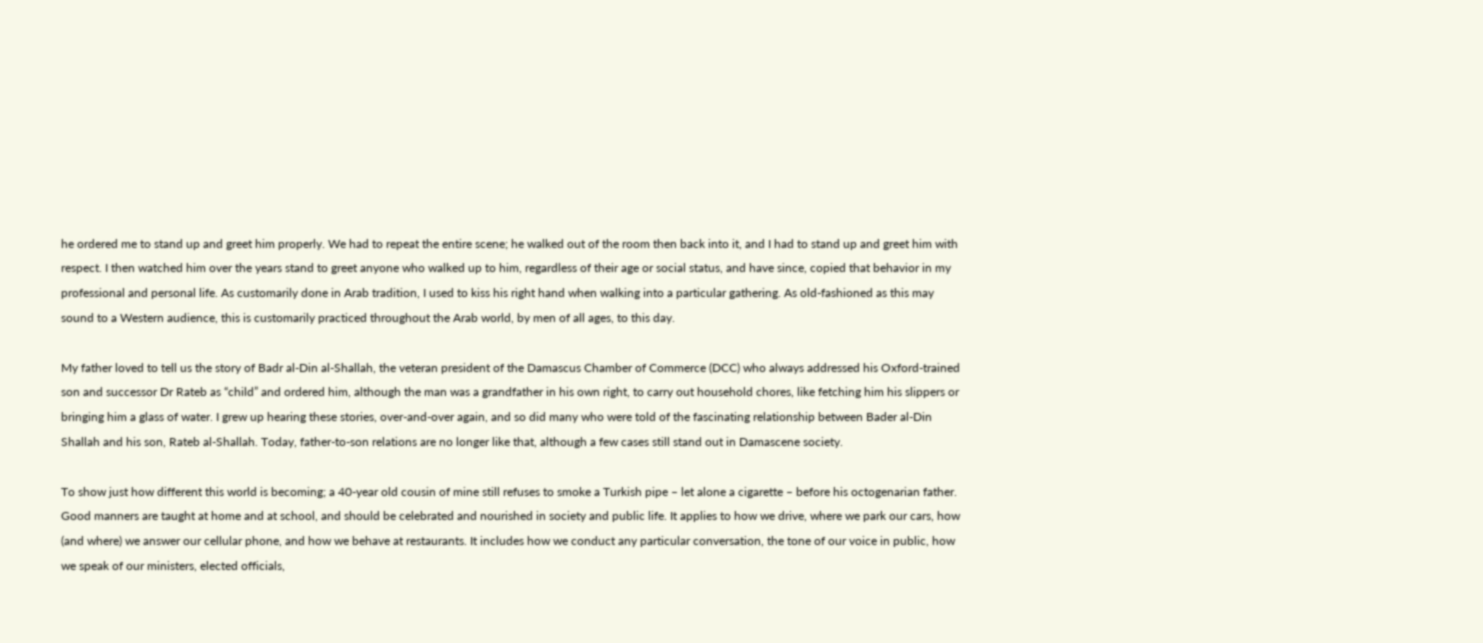he ordered me to stand up and greet him properly. We had to repeat the entire scene; he walked out of the room then back into it, and I had to stand up and greet him with respect. I then watched him over the years stand to greet anyone who walked up to him, regardless of their age or social status, and have since, copied that behavior in my professional and personal life. As customarily done in Arab tradition, I used to kiss his right hand when walking into a particular gathering. As old-fashioned as this may sound to a Western audience, this is customarily practiced throughout the Arab world, by men of all ages, to this day.

My father loved to tell us the story of Badr al-Din al-Shallah, the veteran president of the Damascus Chamber of Commerce (DCC) who always addressed his Oxford-trained son and successor Dr Rateb as “child” and ordered him, although the man was a grandfather in his own right, to carry out household chores, like fetching him his slippers or bringing him a glass of water. I grew up hearing these stories, over-and-over again, and so did many who were told of the fascinating relationship between Bader al-Din Shallah and his son, Rateb al-Shallah. Today, father-to-son relations are no longer like that, although a few cases still stand out in Damascene society.

To show just how different this world is becoming; a 40-year old cousin of mine still refuses to smoke a Turkish pipe – let alone a cigarette – before his octogenarian father. Good manners are taught at home and at school, and should be celebrated and nourished in society and public life. It applies to how we drive, where we park our cars, how (and where) we answer our cellular phone, and how we behave at restaurants. It includes how we conduct any particular conversation, the tone of our voice in public, how we speak of our ministers, elected officials,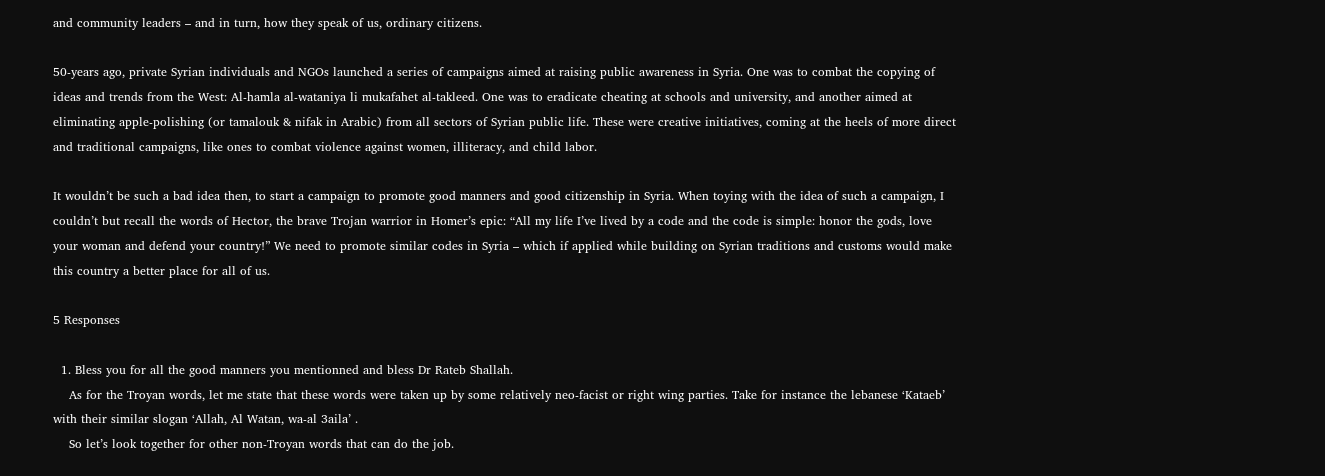and community leaders – and in turn, how they speak of us, ordinary citizens.

50-years ago, private Syrian individuals and NGOs launched a series of campaigns aimed at raising public awareness in Syria. One was to combat the copying of ideas and trends from the West: Al-hamla al-wataniya li mukafahet al-takleed. One was to eradicate cheating at schools and university, and another aimed at eliminating apple-polishing (or tamalouk & nifak in Arabic) from all sectors of Syrian public life. These were creative initiatives, coming at the heels of more direct and traditional campaigns, like ones to combat violence against women, illiteracy, and child labor.

It wouldn’t be such a bad idea then, to start a campaign to promote good manners and good citizenship in Syria. When toying with the idea of such a campaign, I couldn’t but recall the words of Hector, the brave Trojan warrior in Homer’s epic: “All my life I’ve lived by a code and the code is simple: honor the gods, love your woman and defend your country!” We need to promote similar codes in Syria – which if applied while building on Syrian traditions and customs would make this country a better place for all of us.

5 Responses

  1. Bless you for all the good manners you mentionned and bless Dr Rateb Shallah.
    As for the Troyan words, let me state that these words were taken up by some relatively neo-facist or right wing parties. Take for instance the lebanese ‘Kataeb’ with their similar slogan ‘Allah, Al Watan, wa-al 3aila’ .
    So let’s look together for other non-Troyan words that can do the job.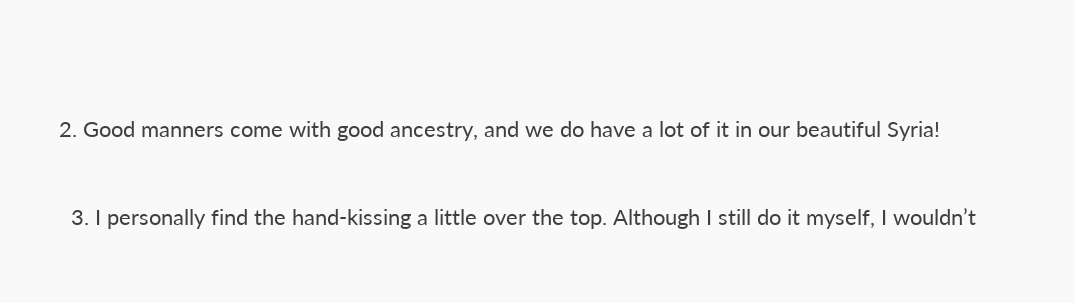2. Good manners come with good ancestry, and we do have a lot of it in our beautiful Syria!

  3. I personally find the hand-kissing a little over the top. Although I still do it myself, I wouldn’t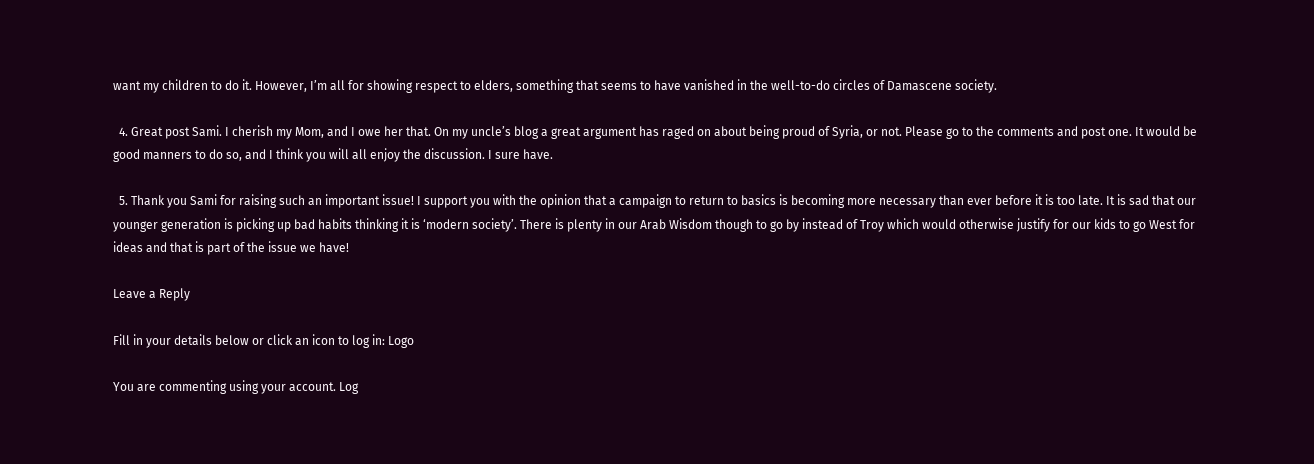want my children to do it. However, I’m all for showing respect to elders, something that seems to have vanished in the well-to-do circles of Damascene society.

  4. Great post Sami. I cherish my Mom, and I owe her that. On my uncle’s blog a great argument has raged on about being proud of Syria, or not. Please go to the comments and post one. It would be good manners to do so, and I think you will all enjoy the discussion. I sure have.

  5. Thank you Sami for raising such an important issue! I support you with the opinion that a campaign to return to basics is becoming more necessary than ever before it is too late. It is sad that our younger generation is picking up bad habits thinking it is ‘modern society’. There is plenty in our Arab Wisdom though to go by instead of Troy which would otherwise justify for our kids to go West for ideas and that is part of the issue we have!

Leave a Reply

Fill in your details below or click an icon to log in: Logo

You are commenting using your account. Log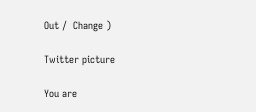Out /  Change )

Twitter picture

You are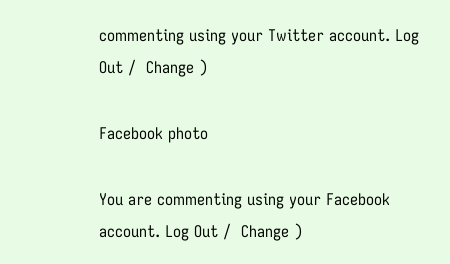commenting using your Twitter account. Log Out /  Change )

Facebook photo

You are commenting using your Facebook account. Log Out /  Change )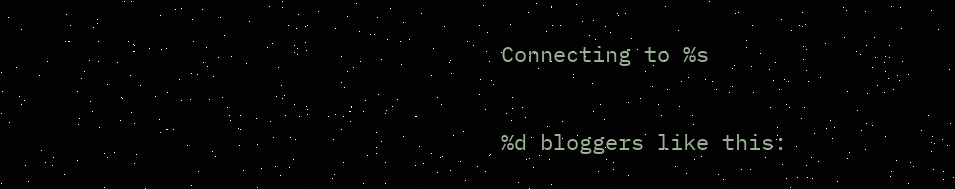Connecting to %s

%d bloggers like this: